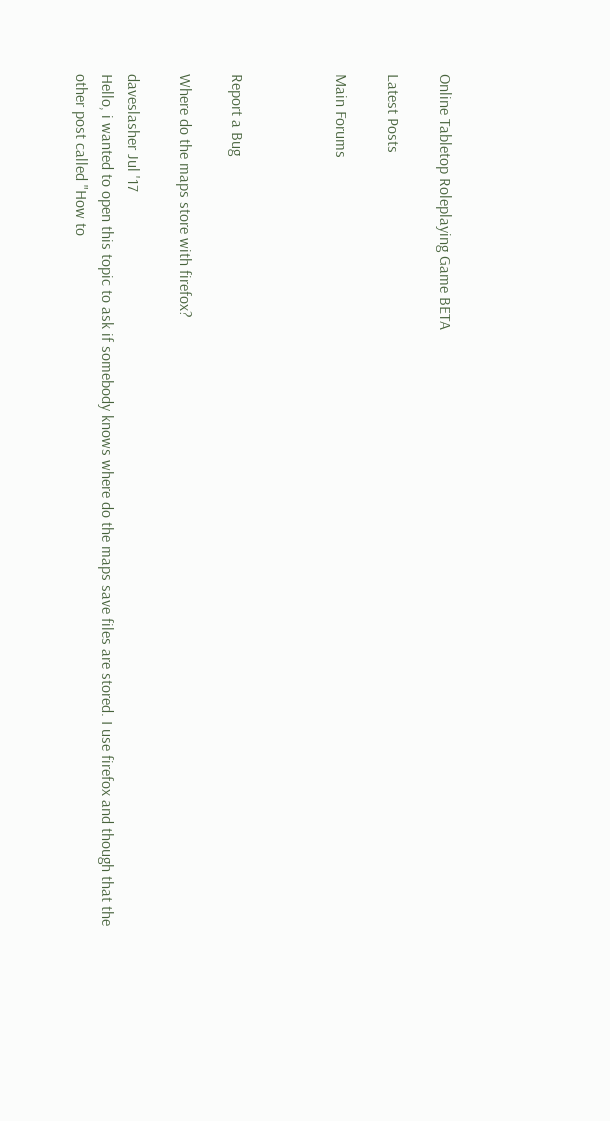Online Tabletop Roleplaying Game BETA

Latest Posts

Main Forums



Report a Bug

Where do the maps store with firefox?

daveslasher Jul '17
Hello, i wanted to open this topic to ask if somebody knows where do the maps save files are stored. I use firefox and though that the other post called "How to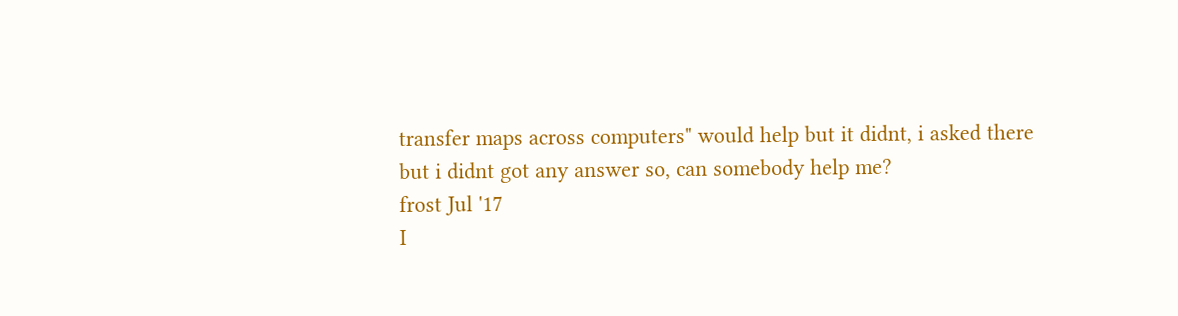transfer maps across computers" would help but it didnt, i asked there but i didnt got any answer so, can somebody help me?
frost Jul '17
I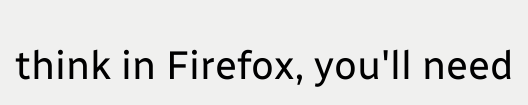think in Firefox, you'll need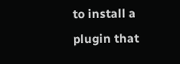to install a plugin that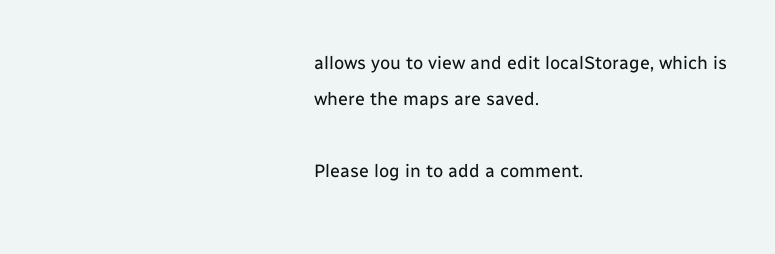allows you to view and edit localStorage, which is where the maps are saved.

Please log in to add a comment.